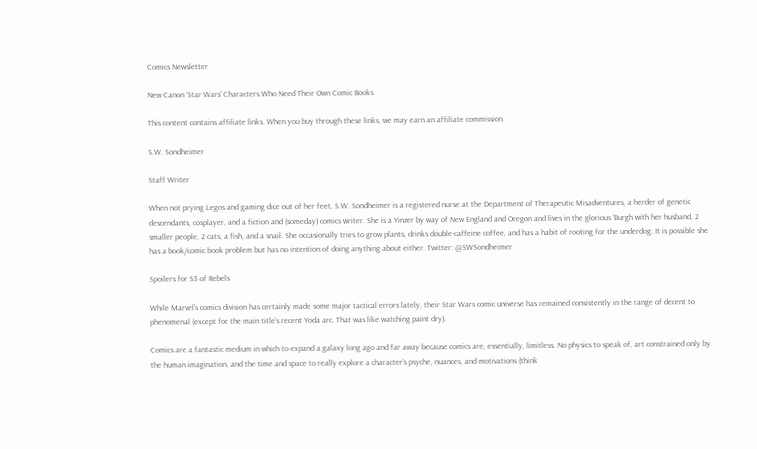Comics Newsletter

New Canon ‘Star Wars’ Characters Who Need Their Own Comic Books

This content contains affiliate links. When you buy through these links, we may earn an affiliate commission.

S.W. Sondheimer

Staff Writer

When not prying Legos and gaming dice out of her feet, S.W. Sondheimer is a registered nurse at the Department of Therapeutic Misadventures, a herder of genetic descendants, cosplayer, and a fiction and (someday) comics writer. She is a Yinzer by way of New England and Oregon and lives in the glorious 'Burgh with her husband, 2 smaller people, 2 cats, a fish, and a snail. She occasionally tries to grow plants, drinks double-caffeine coffee, and has a habit of rooting for the underdog. It is possible she has a book/comic book problem but has no intention of doing anything about either. Twitter: @SWSondheimer

Spoilers for S3 of Rebels

While Marvel’s comics division has certainly made some major tactical errors lately, their Star Wars comic universe has remained consistently in the range of decent to phenomenal (except for the main title’s recent Yoda arc. That was like watching paint dry).

Comics are a fantastic medium in which to expand a galaxy long ago and far away because comics are, essentially, limitless. No physics to speak of, art constrained only by the human imagination, and the time and space to really explore a character’s psyche, nuances, and motivations (think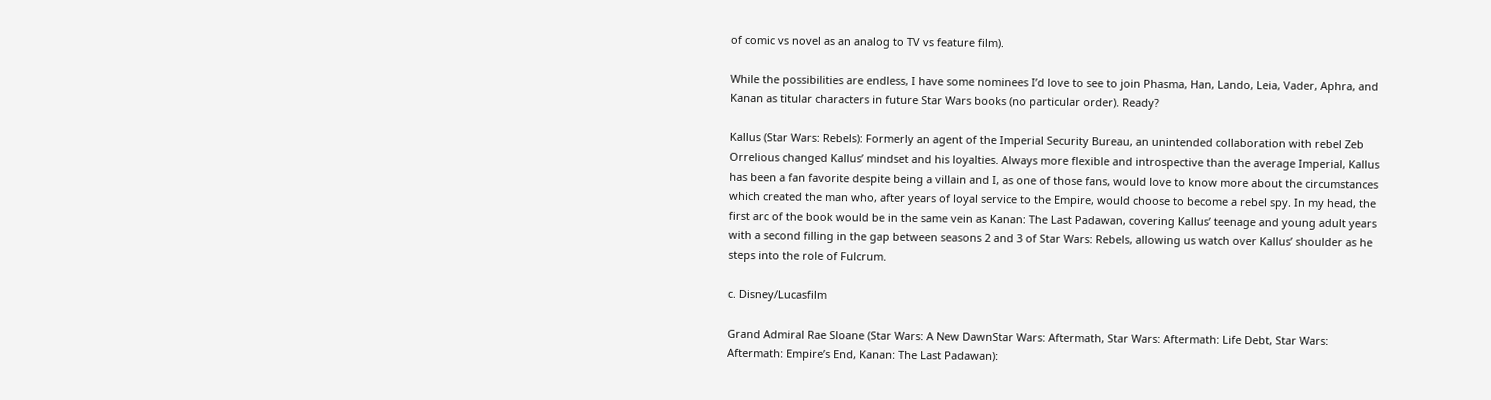of comic vs novel as an analog to TV vs feature film).

While the possibilities are endless, I have some nominees I’d love to see to join Phasma, Han, Lando, Leia, Vader, Aphra, and Kanan as titular characters in future Star Wars books (no particular order). Ready?

Kallus (Star Wars: Rebels): Formerly an agent of the Imperial Security Bureau, an unintended collaboration with rebel Zeb Orrelious changed Kallus’ mindset and his loyalties. Always more flexible and introspective than the average Imperial, Kallus has been a fan favorite despite being a villain and I, as one of those fans, would love to know more about the circumstances which created the man who, after years of loyal service to the Empire, would choose to become a rebel spy. In my head, the first arc of the book would be in the same vein as Kanan: The Last Padawan, covering Kallus’ teenage and young adult years with a second filling in the gap between seasons 2 and 3 of Star Wars: Rebels, allowing us watch over Kallus’ shoulder as he steps into the role of Fulcrum.

c. Disney/Lucasfilm

Grand Admiral Rae Sloane (Star Wars: A New DawnStar Wars: Aftermath, Star Wars: Aftermath: Life Debt, Star Wars: Aftermath: Empire’s End, Kanan: The Last Padawan):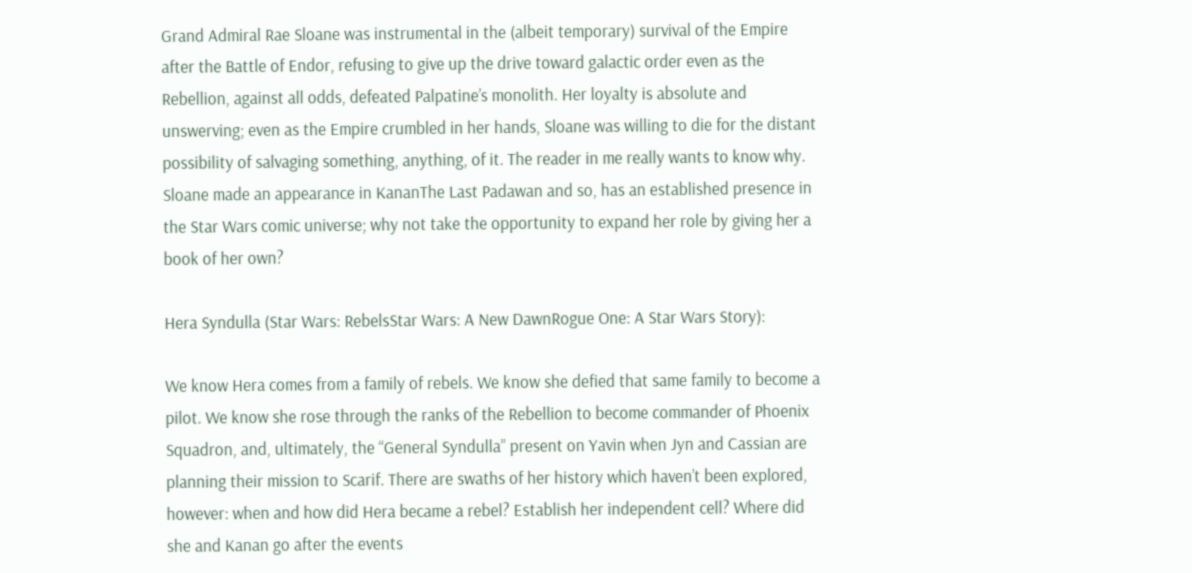Grand Admiral Rae Sloane was instrumental in the (albeit temporary) survival of the Empire after the Battle of Endor, refusing to give up the drive toward galactic order even as the Rebellion, against all odds, defeated Palpatine’s monolith. Her loyalty is absolute and unswerving; even as the Empire crumbled in her hands, Sloane was willing to die for the distant possibility of salvaging something, anything, of it. The reader in me really wants to know why. Sloane made an appearance in KananThe Last Padawan and so, has an established presence in the Star Wars comic universe; why not take the opportunity to expand her role by giving her a book of her own?

Hera Syndulla (Star Wars: RebelsStar Wars: A New DawnRogue One: A Star Wars Story):

We know Hera comes from a family of rebels. We know she defied that same family to become a pilot. We know she rose through the ranks of the Rebellion to become commander of Phoenix Squadron, and, ultimately, the “General Syndulla” present on Yavin when Jyn and Cassian are planning their mission to Scarif. There are swaths of her history which haven’t been explored, however: when and how did Hera became a rebel? Establish her independent cell? Where did she and Kanan go after the events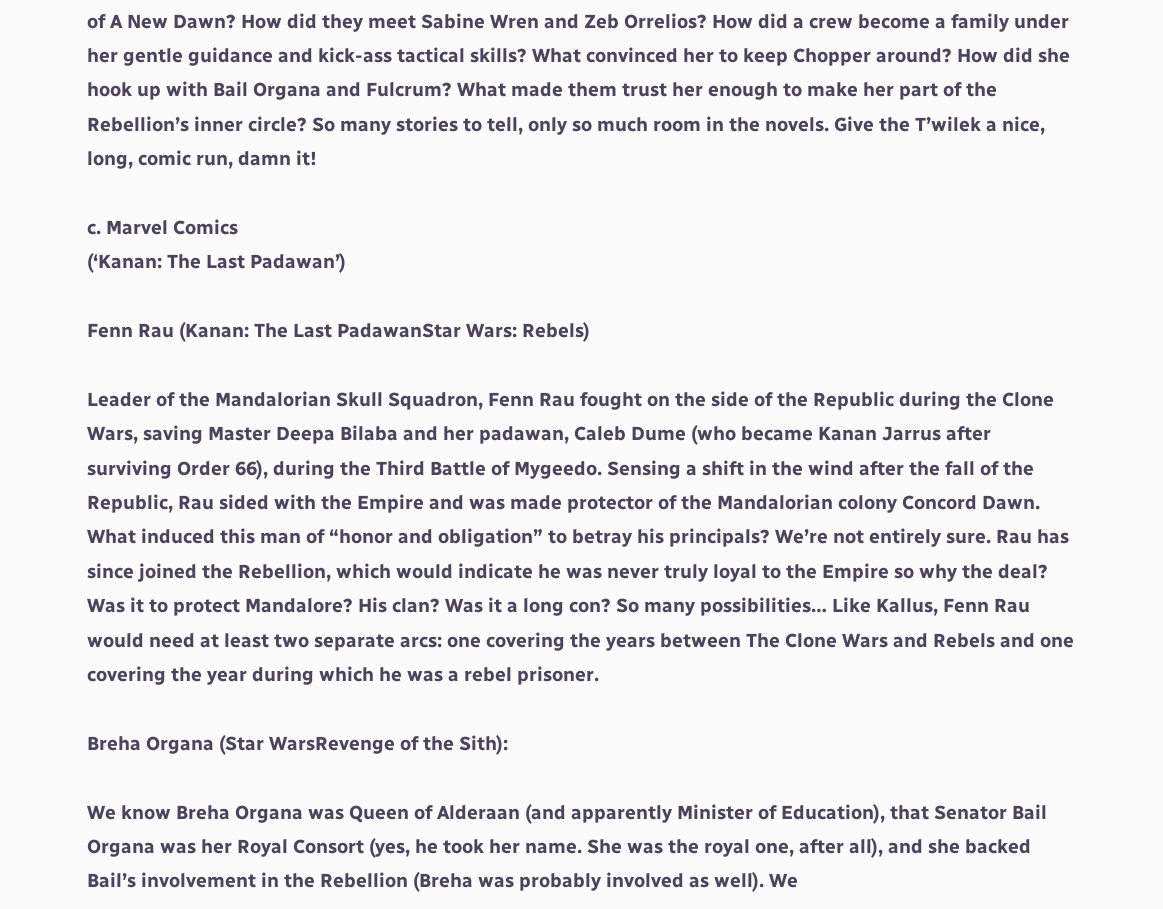of A New Dawn? How did they meet Sabine Wren and Zeb Orrelios? How did a crew become a family under her gentle guidance and kick-ass tactical skills? What convinced her to keep Chopper around? How did she hook up with Bail Organa and Fulcrum? What made them trust her enough to make her part of the Rebellion’s inner circle? So many stories to tell, only so much room in the novels. Give the T’wilek a nice, long, comic run, damn it!

c. Marvel Comics
(‘Kanan: The Last Padawan’)

Fenn Rau (Kanan: The Last PadawanStar Wars: Rebels)

Leader of the Mandalorian Skull Squadron, Fenn Rau fought on the side of the Republic during the Clone Wars, saving Master Deepa Bilaba and her padawan, Caleb Dume (who became Kanan Jarrus after surviving Order 66), during the Third Battle of Mygeedo. Sensing a shift in the wind after the fall of the Republic, Rau sided with the Empire and was made protector of the Mandalorian colony Concord Dawn. What induced this man of “honor and obligation” to betray his principals? We’re not entirely sure. Rau has since joined the Rebellion, which would indicate he was never truly loyal to the Empire so why the deal? Was it to protect Mandalore? His clan? Was it a long con? So many possibilities… Like Kallus, Fenn Rau would need at least two separate arcs: one covering the years between The Clone Wars and Rebels and one covering the year during which he was a rebel prisoner.

Breha Organa (Star WarsRevenge of the Sith):

We know Breha Organa was Queen of Alderaan (and apparently Minister of Education), that Senator Bail Organa was her Royal Consort (yes, he took her name. She was the royal one, after all), and she backed Bail’s involvement in the Rebellion (Breha was probably involved as well). We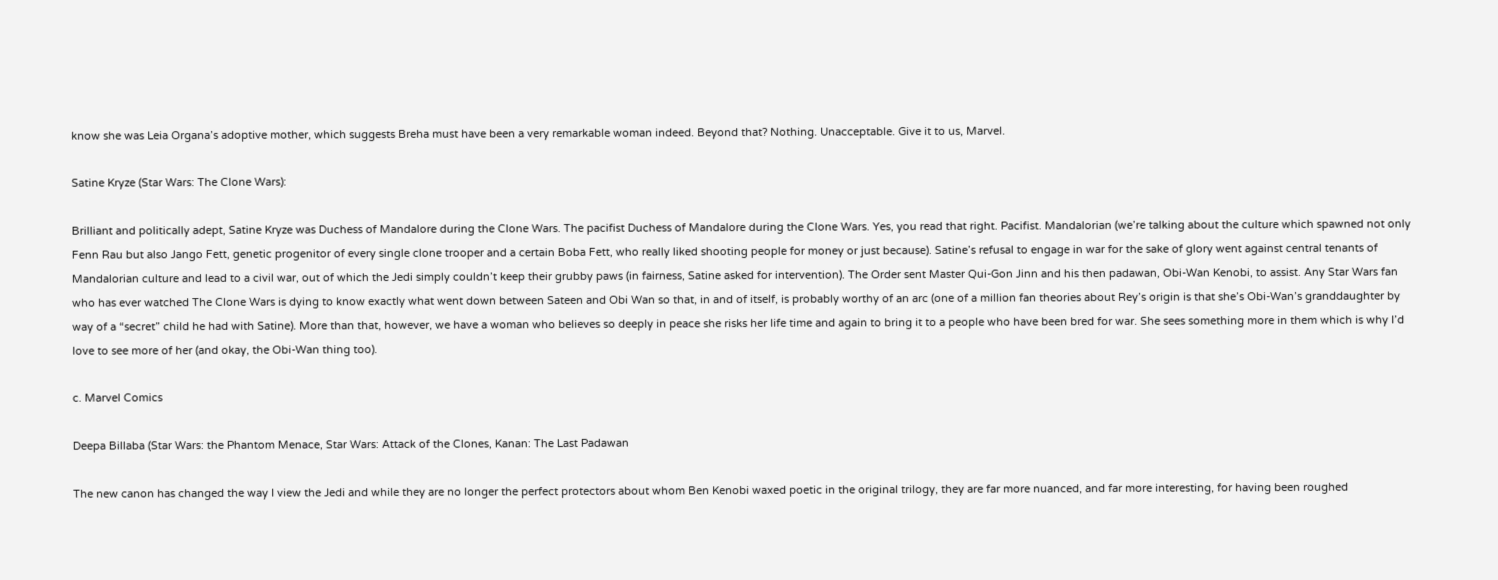know she was Leia Organa’s adoptive mother, which suggests Breha must have been a very remarkable woman indeed. Beyond that? Nothing. Unacceptable. Give it to us, Marvel.

Satine Kryze (Star Wars: The Clone Wars):

Brilliant and politically adept, Satine Kryze was Duchess of Mandalore during the Clone Wars. The pacifist Duchess of Mandalore during the Clone Wars. Yes, you read that right. Pacifist. Mandalorian (we’re talking about the culture which spawned not only Fenn Rau but also Jango Fett, genetic progenitor of every single clone trooper and a certain Boba Fett, who really liked shooting people for money or just because). Satine’s refusal to engage in war for the sake of glory went against central tenants of Mandalorian culture and lead to a civil war, out of which the Jedi simply couldn’t keep their grubby paws (in fairness, Satine asked for intervention). The Order sent Master Qui-Gon Jinn and his then padawan, Obi-Wan Kenobi, to assist. Any Star Wars fan who has ever watched The Clone Wars is dying to know exactly what went down between Sateen and Obi Wan so that, in and of itself, is probably worthy of an arc (one of a million fan theories about Rey’s origin is that she’s Obi-Wan’s granddaughter by way of a “secret” child he had with Satine). More than that, however, we have a woman who believes so deeply in peace she risks her life time and again to bring it to a people who have been bred for war. She sees something more in them which is why I’d love to see more of her (and okay, the Obi-Wan thing too).

c. Marvel Comics

Deepa Billaba (Star Wars: the Phantom Menace, Star Wars: Attack of the Clones, Kanan: The Last Padawan

The new canon has changed the way I view the Jedi and while they are no longer the perfect protectors about whom Ben Kenobi waxed poetic in the original trilogy, they are far more nuanced, and far more interesting, for having been roughed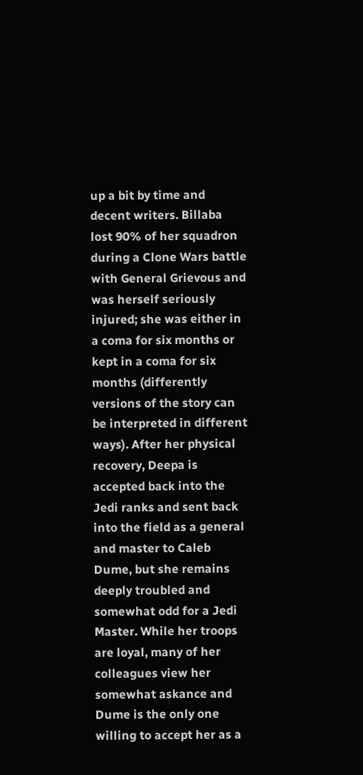up a bit by time and decent writers. Billaba lost 90% of her squadron during a Clone Wars battle with General Grievous and was herself seriously injured; she was either in a coma for six months or kept in a coma for six months (differently versions of the story can be interpreted in different ways). After her physical recovery, Deepa is accepted back into the Jedi ranks and sent back into the field as a general and master to Caleb Dume, but she remains deeply troubled and somewhat odd for a Jedi Master. While her troops are loyal, many of her colleagues view her somewhat askance and Dume is the only one willing to accept her as a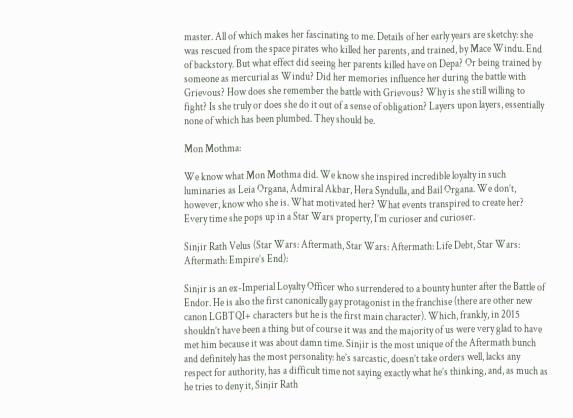master. All of which makes her fascinating to me. Details of her early years are sketchy: she was rescued from the space pirates who killed her parents, and trained, by Mace Windu. End of backstory. But what effect did seeing her parents killed have on Depa? Or being trained by someone as mercurial as Windu? Did her memories influence her during the battle with Grievous? How does she remember the battle with Grievous? Why is she still willing to fight? Is she truly or does she do it out of a sense of obligation? Layers upon layers, essentially none of which has been plumbed. They should be.

Mon Mothma:

We know what Mon Mothma did. We know she inspired incredible loyalty in such luminaries as Leia Organa, Admiral Akbar, Hera Syndulla, and Bail Organa. We don’t, however, know who she is. What motivated her? What events transpired to create her? Every time she pops up in a Star Wars property, I’m curioser and curioser.

Sinjir Rath Velus (Star Wars: Aftermath, Star Wars: Aftermath: Life Debt, Star Wars: Aftermath: Empire’s End):

Sinjir is an ex-Imperial Loyalty Officer who surrendered to a bounty hunter after the Battle of Endor. He is also the first canonically gay protagonist in the franchise (there are other new canon LGBTQI+ characters but he is the first main character). Which, frankly, in 2015 shouldn’t have been a thing but of course it was and the majority of us were very glad to have met him because it was about damn time. Sinjir is the most unique of the Aftermath bunch and definitely has the most personality: he’s sarcastic, doesn’t take orders well, lacks any respect for authority, has a difficult time not saying exactly what he’s thinking, and, as much as he tries to deny it, Sinjir Rath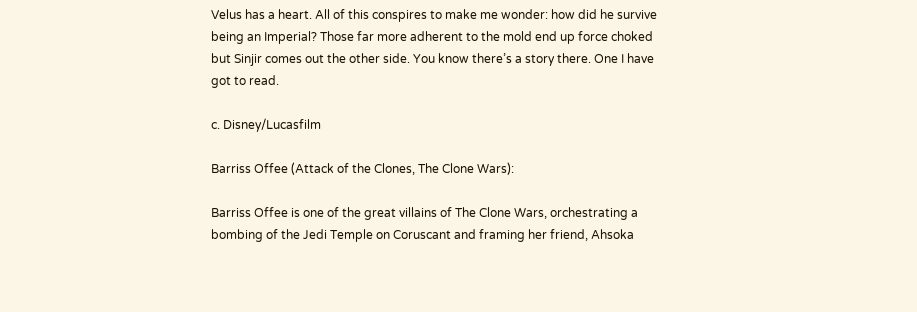Velus has a heart. All of this conspires to make me wonder: how did he survive being an Imperial? Those far more adherent to the mold end up force choked but Sinjir comes out the other side. You know there’s a story there. One I have got to read.

c. Disney/Lucasfilm

Barriss Offee (Attack of the Clones, The Clone Wars):

Barriss Offee is one of the great villains of The Clone Wars, orchestrating a bombing of the Jedi Temple on Coruscant and framing her friend, Ahsoka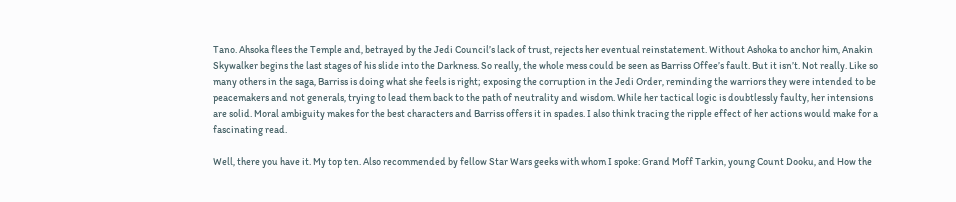Tano. Ahsoka flees the Temple and, betrayed by the Jedi Council’s lack of trust, rejects her eventual reinstatement. Without Ashoka to anchor him, Anakin Skywalker begins the last stages of his slide into the Darkness. So really, the whole mess could be seen as Barriss Offee’s fault. But it isn’t. Not really. Like so many others in the saga, Barriss is doing what she feels is right; exposing the corruption in the Jedi Order, reminding the warriors they were intended to be peacemakers and not generals, trying to lead them back to the path of neutrality and wisdom. While her tactical logic is doubtlessly faulty, her intensions are solid. Moral ambiguity makes for the best characters and Barriss offers it in spades. I also think tracing the ripple effect of her actions would make for a fascinating read.

Well, there you have it. My top ten. Also recommended by fellow Star Wars geeks with whom I spoke: Grand Moff Tarkin, young Count Dooku, and How the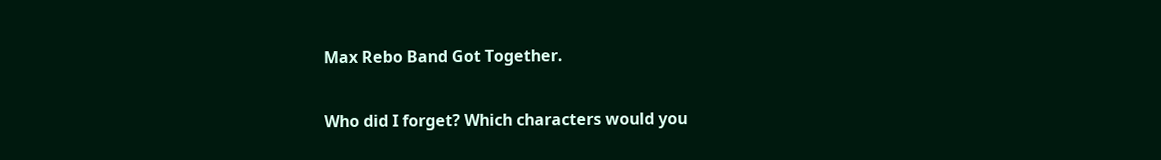Max Rebo Band Got Together.

Who did I forget? Which characters would you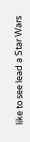like to see lead a Star Wars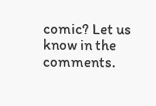comic? Let us know in the comments.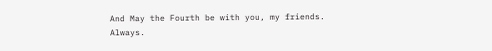And May the Fourth be with you, my friends. Always.